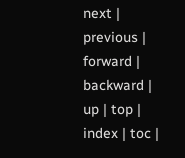next | previous | forward | backward | up | top | index | toc |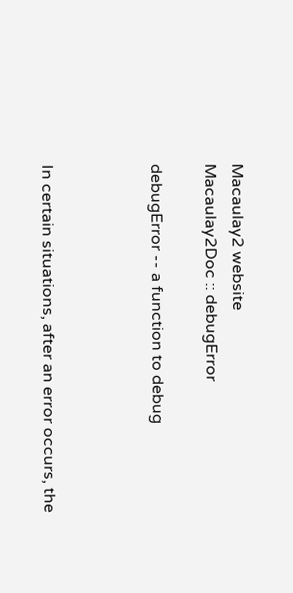Macaulay2 website
Macaulay2Doc :: debugError

debugError -- a function to debug



In certain situations, after an error occurs, the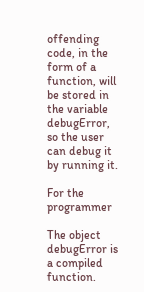offending code, in the form of a function, will be stored in the variable debugError, so the user can debug it by running it.

For the programmer

The object debugError is a compiled function.